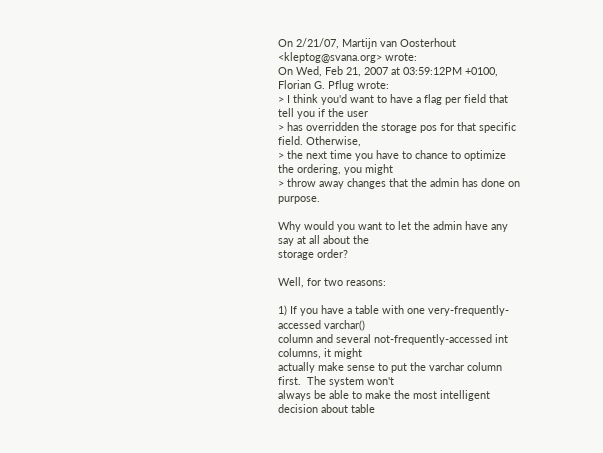On 2/21/07, Martijn van Oosterhout <kleptog@svana.org> wrote:
On Wed, Feb 21, 2007 at 03:59:12PM +0100, Florian G. Pflug wrote:
> I think you'd want to have a flag per field that tell you if the user
> has overridden the storage pos for that specific field. Otherwise,
> the next time you have to chance to optimize the ordering, you might
> throw away changes that the admin has done on purpose.

Why would you want to let the admin have any say at all about the
storage order?

Well, for two reasons:

1) If you have a table with one very-frequently-accessed varchar()
column and several not-frequently-accessed int columns, it might
actually make sense to put the varchar column first.  The system won't
always be able to make the most intelligent decision about table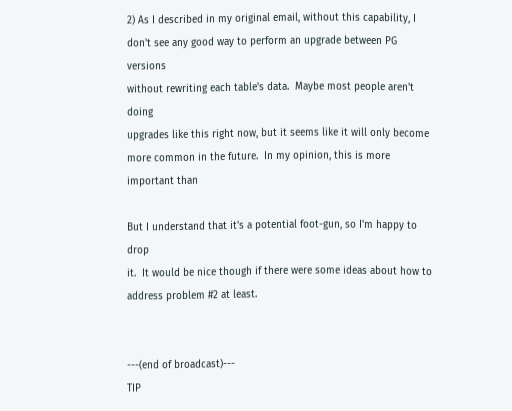2) As I described in my original email, without this capability, I
don't see any good way to perform an upgrade between PG versions
without rewriting each table's data.  Maybe most people aren't doing
upgrades like this right now, but it seems like it will only become
more common in the future.  In my opinion, this is more important than

But I understand that it's a potential foot-gun, so I'm happy to drop
it.  It would be nice though if there were some ideas about how to
address problem #2 at least.


---(end of broadcast)---
TIP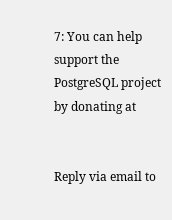7: You can help support the PostgreSQL project by donating at


Reply via email to